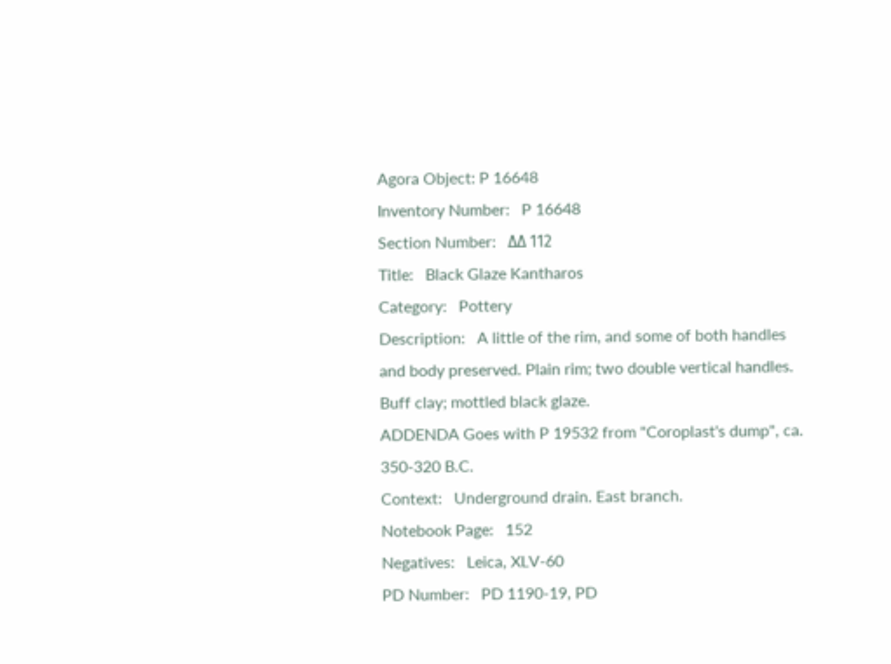Agora Object: P 16648
Inventory Number:   P 16648
Section Number:   ΔΔ 112
Title:   Black Glaze Kantharos
Category:   Pottery
Description:   A little of the rim, and some of both handles and body preserved. Plain rim; two double vertical handles.
Buff clay; mottled black glaze.
ADDENDA Goes with P 19532 from "Coroplast's dump", ca. 350-320 B.C.
Context:   Underground drain. East branch.
Notebook Page:   152
Negatives:   Leica, XLV-60
PD Number:   PD 1190-19, PD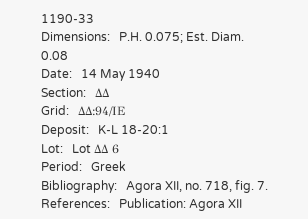1190-33
Dimensions:   P.H. 0.075; Est. Diam. 0.08
Date:   14 May 1940
Section:   ΔΔ
Grid:   ΔΔ:94/ΙΕ
Deposit:   K-L 18-20:1
Lot:   Lot ΔΔ 6
Period:   Greek
Bibliography:   Agora XII, no. 718, fig. 7.
References:   Publication: Agora XII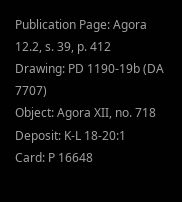Publication Page: Agora 12.2, s. 39, p. 412
Drawing: PD 1190-19b (DA 7707)
Object: Agora XII, no. 718
Deposit: K-L 18-20:1
Card: P 16648